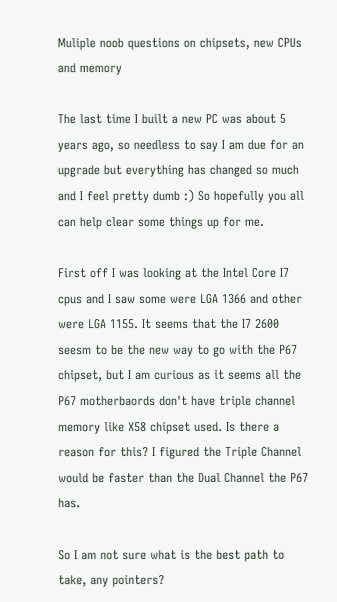Muliple noob questions on chipsets, new CPUs and memory

The last time I built a new PC was about 5 years ago, so needless to say I am due for an upgrade but everything has changed so much and I feel pretty dumb :) So hopefully you all can help clear some things up for me.

First off I was looking at the Intel Core I7 cpus and I saw some were LGA 1366 and other were LGA 1155. It seems that the I7 2600 seesm to be the new way to go with the P67 chipset, but I am curious as it seems all the P67 motherbaords don't have triple channel memory like X58 chipset used. Is there a reason for this? I figured the Triple Channel would be faster than the Dual Channel the P67 has.

So I am not sure what is the best path to take, any pointers?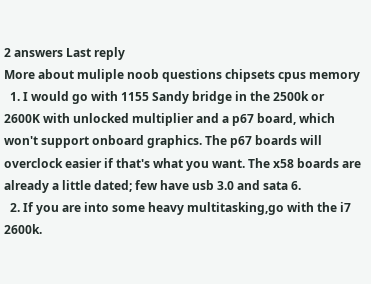2 answers Last reply
More about muliple noob questions chipsets cpus memory
  1. I would go with 1155 Sandy bridge in the 2500k or 2600K with unlocked multiplier and a p67 board, which won't support onboard graphics. The p67 boards will overclock easier if that's what you want. The x58 boards are already a little dated; few have usb 3.0 and sata 6.
  2. If you are into some heavy multitasking,go with the i7 2600k.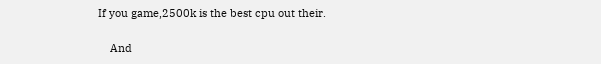If you game,2500k is the best cpu out their.

    And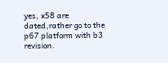yes, x58 are dated,rather go to the p67 platform with b3 revision.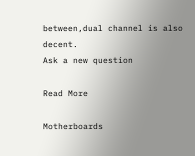between,dual channel is also decent.
Ask a new question

Read More

Motherboards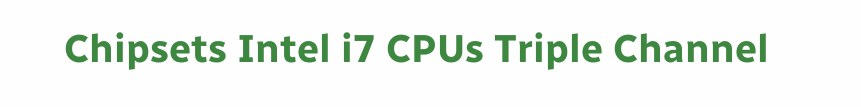Chipsets Intel i7 CPUs Triple Channel